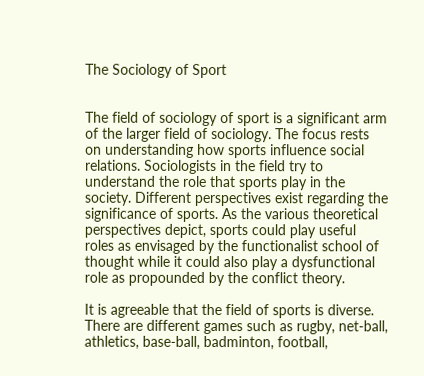The Sociology of Sport


The field of sociology of sport is a significant arm of the larger field of sociology. The focus rests on understanding how sports influence social relations. Sociologists in the field try to understand the role that sports play in the society. Different perspectives exist regarding the significance of sports. As the various theoretical perspectives depict, sports could play useful roles as envisaged by the functionalist school of thought while it could also play a dysfunctional role as propounded by the conflict theory.

It is agreeable that the field of sports is diverse. There are different games such as rugby, net-ball, athletics, base-ball, badminton, football,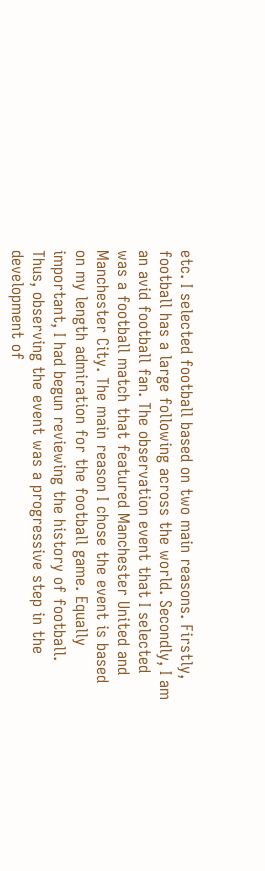etc. I selected football based on two main reasons. Firstly, football has a large following across the world. Secondly, I am an avid football fan. The observation event that I selected was a football match that featured Manchester United and Manchester City. The main reason I chose the event is based on my length admiration for the football game. Equally important, I had begun reviewing the history of football. Thus, observing the event was a progressive step in the development of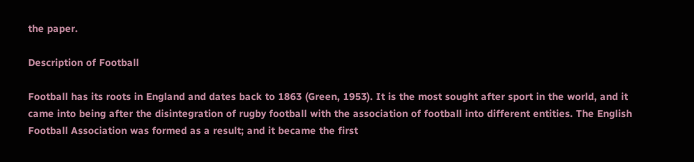the paper.

Description of Football

Football has its roots in England and dates back to 1863 (Green, 1953). It is the most sought after sport in the world, and it came into being after the disintegration of rugby football with the association of football into different entities. The English Football Association was formed as a result; and it became the first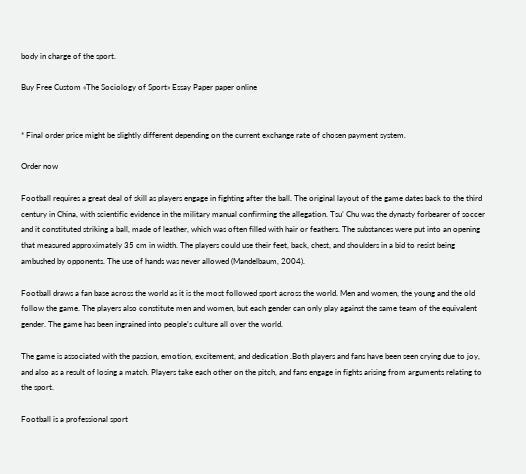body in charge of the sport.

Buy Free Custom «The Sociology of Sport» Essay Paper paper online


* Final order price might be slightly different depending on the current exchange rate of chosen payment system.

Order now

Football requires a great deal of skill as players engage in fighting after the ball. The original layout of the game dates back to the third century in China, with scientific evidence in the military manual confirming the allegation. Tsu’ Chu was the dynasty forbearer of soccer and it constituted striking a ball, made of leather, which was often filled with hair or feathers. The substances were put into an opening that measured approximately 35 cm in width. The players could use their feet, back, chest, and shoulders in a bid to resist being ambushed by opponents. The use of hands was never allowed (Mandelbaum, 2004).

Football draws a fan base across the world as it is the most followed sport across the world. Men and women, the young and the old follow the game. The players also constitute men and women, but each gender can only play against the same team of the equivalent gender. The game has been ingrained into people’s culture all over the world.

The game is associated with the passion, emotion, excitement, and dedication .Both players and fans have been seen crying due to joy, and also as a result of losing a match. Players take each other on the pitch, and fans engage in fights arising from arguments relating to the sport.

Football is a professional sport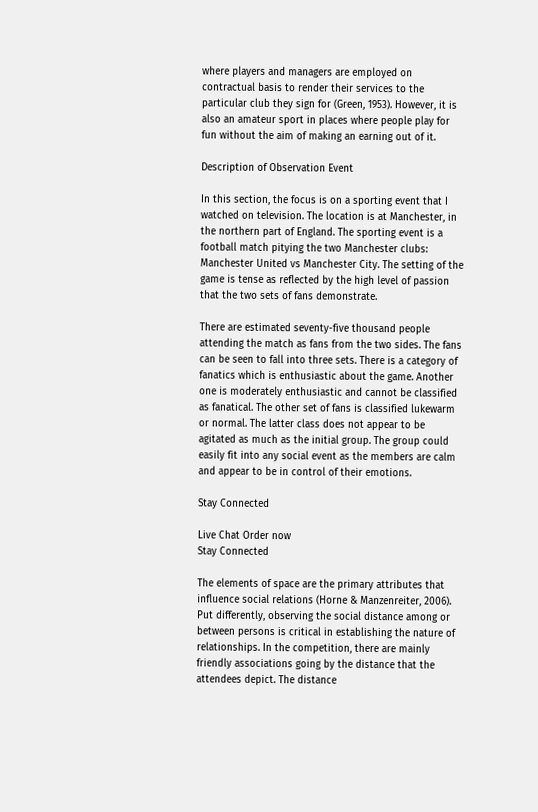where players and managers are employed on contractual basis to render their services to the particular club they sign for (Green, 1953). However, it is also an amateur sport in places where people play for fun without the aim of making an earning out of it.

Description of Observation Event

In this section, the focus is on a sporting event that I watched on television. The location is at Manchester, in the northern part of England. The sporting event is a football match pitying the two Manchester clubs: Manchester United vs Manchester City. The setting of the game is tense as reflected by the high level of passion that the two sets of fans demonstrate.

There are estimated seventy-five thousand people attending the match as fans from the two sides. The fans can be seen to fall into three sets. There is a category of fanatics which is enthusiastic about the game. Another one is moderately enthusiastic and cannot be classified as fanatical. The other set of fans is classified lukewarm or normal. The latter class does not appear to be agitated as much as the initial group. The group could easily fit into any social event as the members are calm and appear to be in control of their emotions.

Stay Connected

Live Chat Order now
Stay Connected

The elements of space are the primary attributes that influence social relations (Horne & Manzenreiter, 2006). Put differently, observing the social distance among or between persons is critical in establishing the nature of relationships. In the competition, there are mainly friendly associations going by the distance that the attendees depict. The distance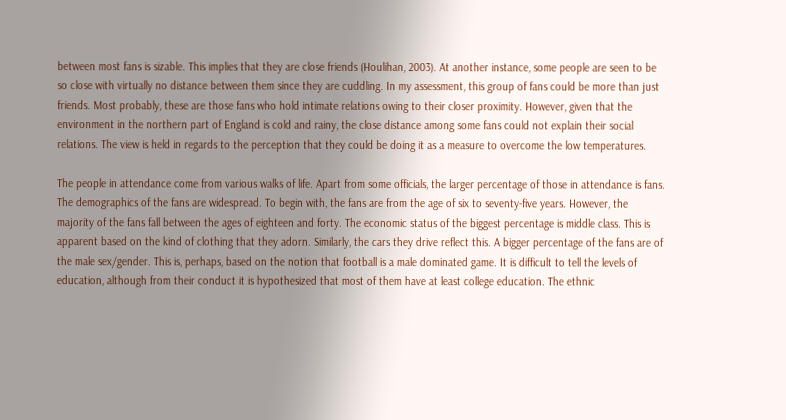between most fans is sizable. This implies that they are close friends (Houlihan, 2003). At another instance, some people are seen to be so close with virtually no distance between them since they are cuddling. In my assessment, this group of fans could be more than just friends. Most probably, these are those fans who hold intimate relations owing to their closer proximity. However, given that the environment in the northern part of England is cold and rainy, the close distance among some fans could not explain their social relations. The view is held in regards to the perception that they could be doing it as a measure to overcome the low temperatures.

The people in attendance come from various walks of life. Apart from some officials, the larger percentage of those in attendance is fans. The demographics of the fans are widespread. To begin with, the fans are from the age of six to seventy-five years. However, the majority of the fans fall between the ages of eighteen and forty. The economic status of the biggest percentage is middle class. This is apparent based on the kind of clothing that they adorn. Similarly, the cars they drive reflect this. A bigger percentage of the fans are of the male sex/gender. This is, perhaps, based on the notion that football is a male dominated game. It is difficult to tell the levels of education, although from their conduct it is hypothesized that most of them have at least college education. The ethnic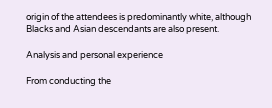origin of the attendees is predominantly white, although Blacks and Asian descendants are also present.

Analysis and personal experience

From conducting the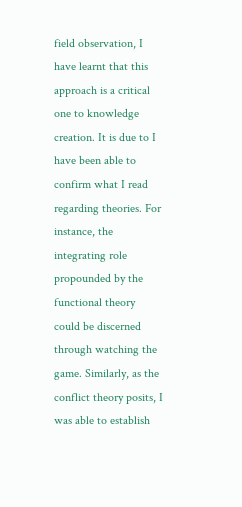field observation, I have learnt that this approach is a critical one to knowledge creation. It is due to I have been able to confirm what I read regarding theories. For instance, the integrating role propounded by the functional theory could be discerned through watching the game. Similarly, as the conflict theory posits, I was able to establish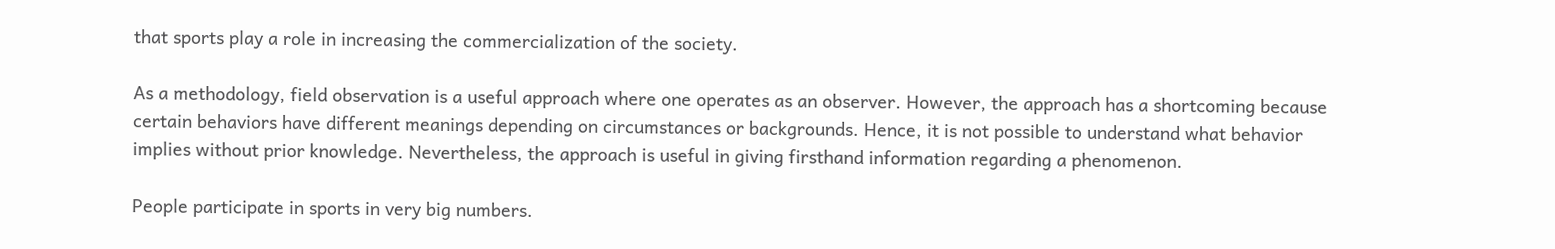that sports play a role in increasing the commercialization of the society.

As a methodology, field observation is a useful approach where one operates as an observer. However, the approach has a shortcoming because certain behaviors have different meanings depending on circumstances or backgrounds. Hence, it is not possible to understand what behavior implies without prior knowledge. Nevertheless, the approach is useful in giving firsthand information regarding a phenomenon.

People participate in sports in very big numbers.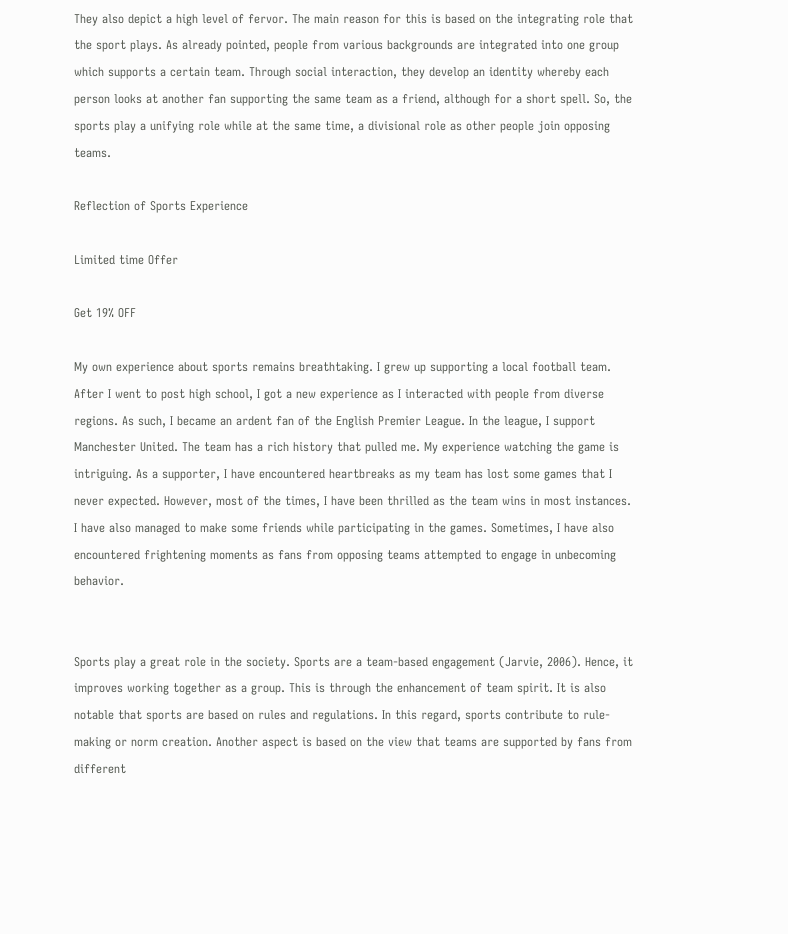They also depict a high level of fervor. The main reason for this is based on the integrating role that the sport plays. As already pointed, people from various backgrounds are integrated into one group which supports a certain team. Through social interaction, they develop an identity whereby each person looks at another fan supporting the same team as a friend, although for a short spell. So, the sports play a unifying role while at the same time, a divisional role as other people join opposing teams.

Reflection of Sports Experience

Limited time Offer

Get 19% OFF

My own experience about sports remains breathtaking. I grew up supporting a local football team. After I went to post high school, I got a new experience as I interacted with people from diverse regions. As such, I became an ardent fan of the English Premier League. In the league, I support Manchester United. The team has a rich history that pulled me. My experience watching the game is intriguing. As a supporter, I have encountered heartbreaks as my team has lost some games that I never expected. However, most of the times, I have been thrilled as the team wins in most instances. I have also managed to make some friends while participating in the games. Sometimes, I have also encountered frightening moments as fans from opposing teams attempted to engage in unbecoming behavior.


Sports play a great role in the society. Sports are a team-based engagement (Jarvie, 2006). Hence, it improves working together as a group. This is through the enhancement of team spirit. It is also notable that sports are based on rules and regulations. In this regard, sports contribute to rule-making or norm creation. Another aspect is based on the view that teams are supported by fans from different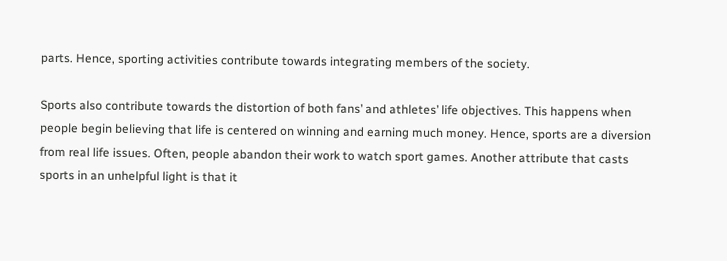parts. Hence, sporting activities contribute towards integrating members of the society.

Sports also contribute towards the distortion of both fans’ and athletes’ life objectives. This happens when people begin believing that life is centered on winning and earning much money. Hence, sports are a diversion from real life issues. Often, people abandon their work to watch sport games. Another attribute that casts sports in an unhelpful light is that it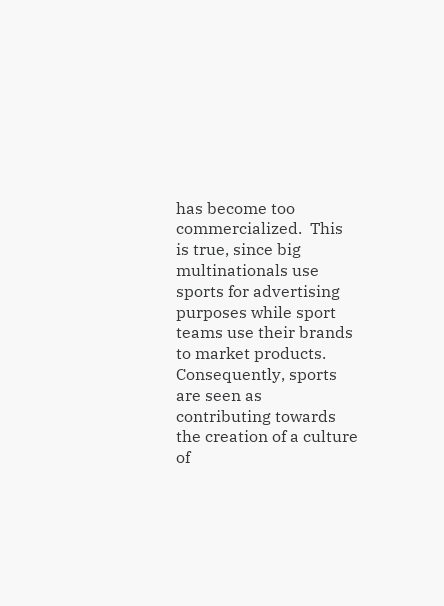has become too commercialized.  This is true, since big multinationals use sports for advertising purposes while sport teams use their brands to market products. Consequently, sports are seen as contributing towards the creation of a culture of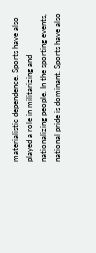materialistic dependence. Sports have also played a role in militarizing and nationalizing people. In the sporting events, national pride is dominant. Sports have also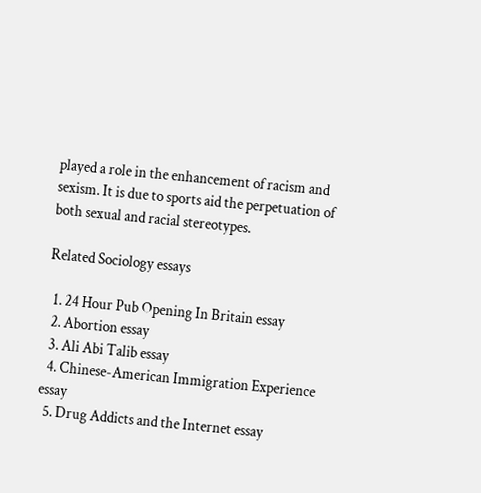played a role in the enhancement of racism and sexism. It is due to sports aid the perpetuation of both sexual and racial stereotypes.

Related Sociology essays

  1. 24 Hour Pub Opening In Britain essay
  2. Abortion essay
  3. Ali Abi Talib essay
  4. Chinese-American Immigration Experience essay
  5. Drug Addicts and the Internet essay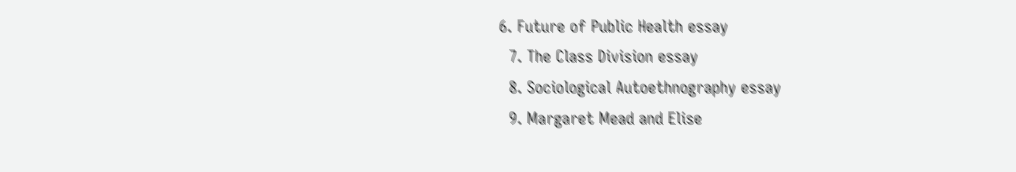6. Future of Public Health essay
  7. The Class Division essay
  8. Sociological Autoethnography essay
  9. Margaret Mead and Elise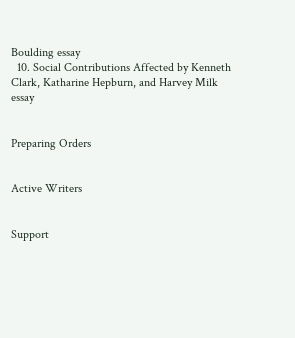Boulding essay
  10. Social Contributions Affected by Kenneth Clark, Katharine Hepburn, and Harvey Milk essay


Preparing Orders


Active Writers


Support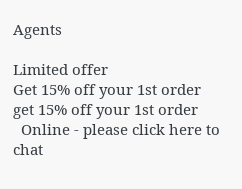Agents

Limited offer
Get 15% off your 1st order
get 15% off your 1st order
  Online - please click here to chat